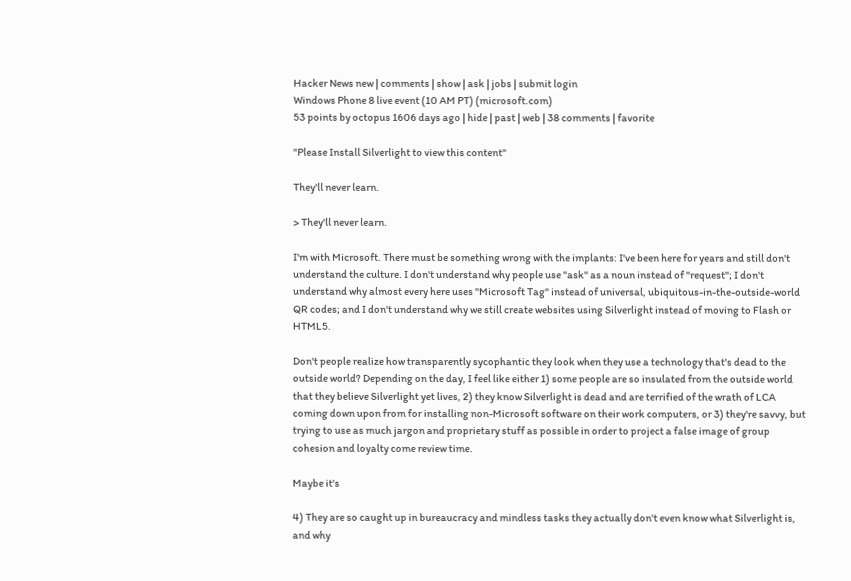Hacker News new | comments | show | ask | jobs | submit login
Windows Phone 8 live event (10 AM PT) (microsoft.com)
53 points by octopus 1606 days ago | hide | past | web | 38 comments | favorite

"Please Install Silverlight to view this content"

They'll never learn.

> They'll never learn.

I'm with Microsoft. There must be something wrong with the implants: I've been here for years and still don't understand the culture. I don't understand why people use "ask" as a noun instead of "request"; I don't understand why almost every here uses "Microsoft Tag" instead of universal, ubiquitous-in-the-outside-world QR codes; and I don't understand why we still create websites using Silverlight instead of moving to Flash or HTML5.

Don't people realize how transparently sycophantic they look when they use a technology that's dead to the outside world? Depending on the day, I feel like either 1) some people are so insulated from the outside world that they believe Silverlight yet lives, 2) they know Silverlight is dead and are terrified of the wrath of LCA coming down upon from for installing non-Microsoft software on their work computers, or 3) they're savvy, but trying to use as much jargon and proprietary stuff as possible in order to project a false image of group cohesion and loyalty come review time.

Maybe it's

4) They are so caught up in bureaucracy and mindless tasks they actually don't even know what Silverlight is, and why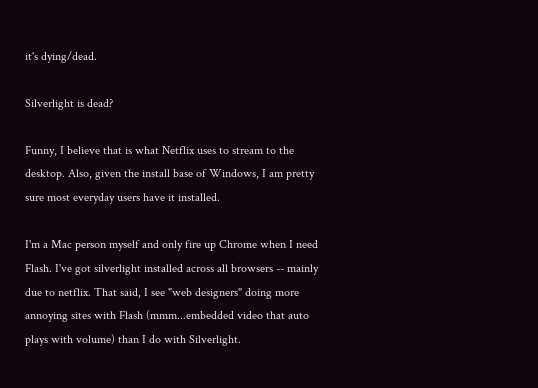it's dying/dead.

Silverlight is dead?

Funny, I believe that is what Netflix uses to stream to the desktop. Also, given the install base of Windows, I am pretty sure most everyday users have it installed.

I'm a Mac person myself and only fire up Chrome when I need Flash. I've got silverlight installed across all browsers -- mainly due to netflix. That said, I see "web designers" doing more annoying sites with Flash (mmm...embedded video that auto plays with volume) than I do with Silverlight.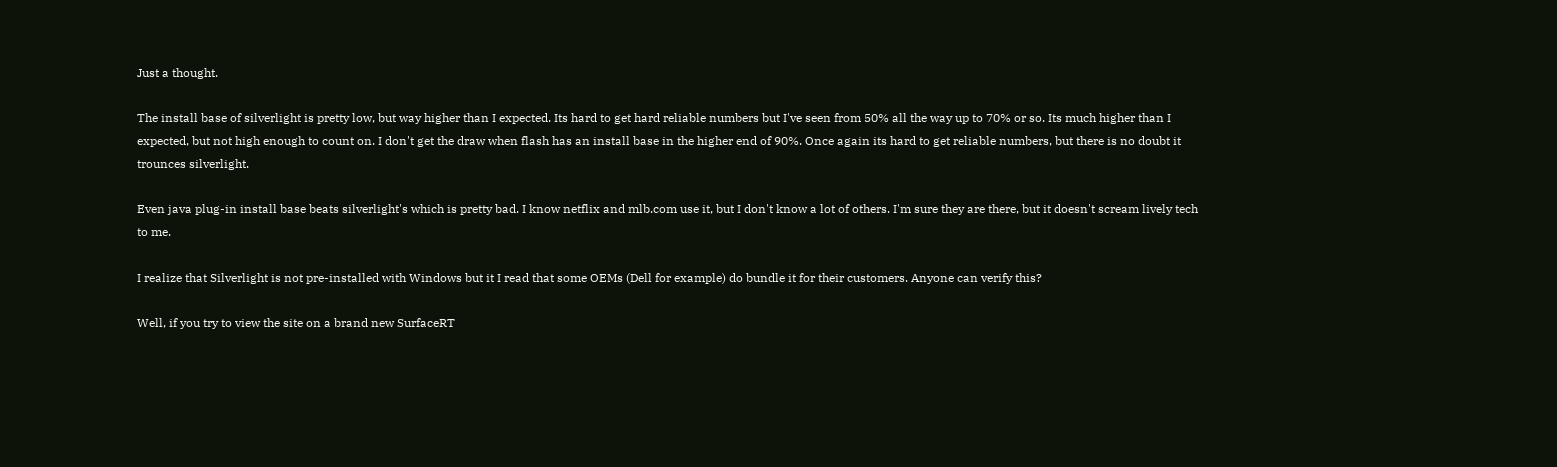Just a thought.

The install base of silverlight is pretty low, but way higher than I expected. Its hard to get hard reliable numbers but I've seen from 50% all the way up to 70% or so. Its much higher than I expected, but not high enough to count on. I don't get the draw when flash has an install base in the higher end of 90%. Once again its hard to get reliable numbers, but there is no doubt it trounces silverlight.

Even java plug-in install base beats silverlight's which is pretty bad. I know netflix and mlb.com use it, but I don't know a lot of others. I'm sure they are there, but it doesn't scream lively tech to me.

I realize that Silverlight is not pre-installed with Windows but it I read that some OEMs (Dell for example) do bundle it for their customers. Anyone can verify this?

Well, if you try to view the site on a brand new SurfaceRT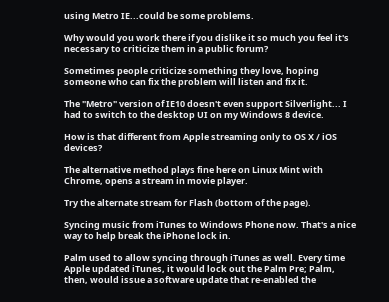using Metro IE...could be some problems.

Why would you work there if you dislike it so much you feel it's necessary to criticize them in a public forum?

Sometimes people criticize something they love, hoping someone who can fix the problem will listen and fix it.

The "Metro" version of IE10 doesn't even support Silverlight... I had to switch to the desktop UI on my Windows 8 device.

How is that different from Apple streaming only to OS X / iOS devices?

The alternative method plays fine here on Linux Mint with Chrome, opens a stream in movie player.

Try the alternate stream for Flash (bottom of the page).

Syncing music from iTunes to Windows Phone now. That's a nice way to help break the iPhone lock in.

Palm used to allow syncing through iTunes as well. Every time Apple updated iTunes, it would lock out the Palm Pre; Palm, then, would issue a software update that re-enabled the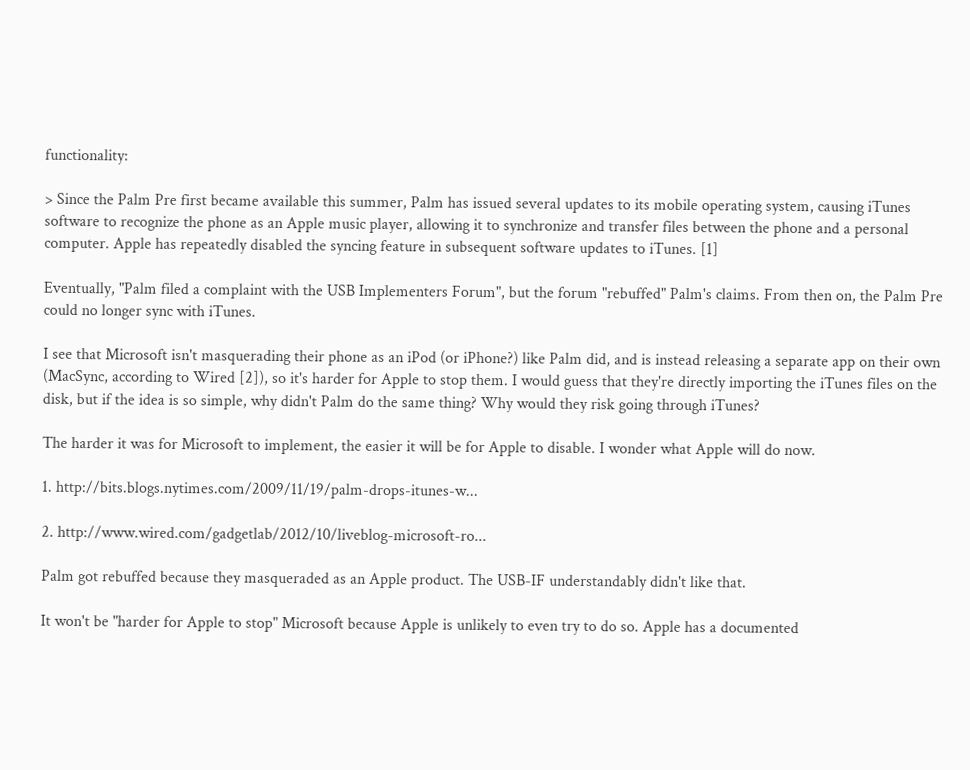functionality:

> Since the Palm Pre first became available this summer, Palm has issued several updates to its mobile operating system, causing iTunes software to recognize the phone as an Apple music player, allowing it to synchronize and transfer files between the phone and a personal computer. Apple has repeatedly disabled the syncing feature in subsequent software updates to iTunes. [1]

Eventually, "Palm filed a complaint with the USB Implementers Forum", but the forum "rebuffed" Palm's claims. From then on, the Palm Pre could no longer sync with iTunes.

I see that Microsoft isn't masquerading their phone as an iPod (or iPhone?) like Palm did, and is instead releasing a separate app on their own (MacSync, according to Wired [2]), so it's harder for Apple to stop them. I would guess that they're directly importing the iTunes files on the disk, but if the idea is so simple, why didn't Palm do the same thing? Why would they risk going through iTunes?

The harder it was for Microsoft to implement, the easier it will be for Apple to disable. I wonder what Apple will do now.

1. http://bits.blogs.nytimes.com/2009/11/19/palm-drops-itunes-w...

2. http://www.wired.com/gadgetlab/2012/10/liveblog-microsoft-ro...

Palm got rebuffed because they masqueraded as an Apple product. The USB-IF understandably didn't like that.

It won't be "harder for Apple to stop" Microsoft because Apple is unlikely to even try to do so. Apple has a documented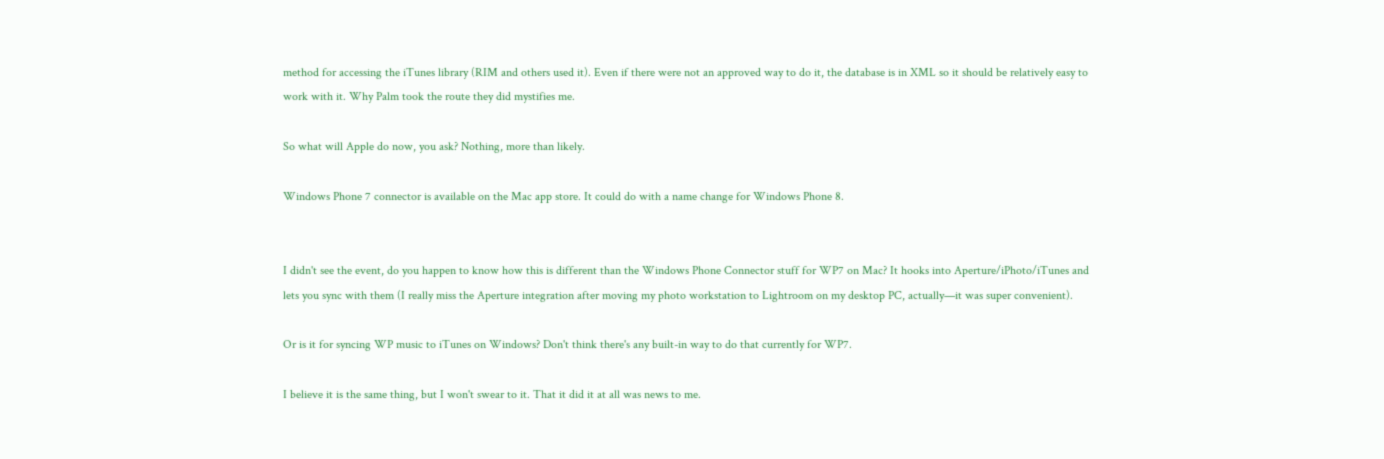method for accessing the iTunes library (RIM and others used it). Even if there were not an approved way to do it, the database is in XML so it should be relatively easy to work with it. Why Palm took the route they did mystifies me.

So what will Apple do now, you ask? Nothing, more than likely.

Windows Phone 7 connector is available on the Mac app store. It could do with a name change for Windows Phone 8.


I didn't see the event, do you happen to know how this is different than the Windows Phone Connector stuff for WP7 on Mac? It hooks into Aperture/iPhoto/iTunes and lets you sync with them (I really miss the Aperture integration after moving my photo workstation to Lightroom on my desktop PC, actually—it was super convenient).

Or is it for syncing WP music to iTunes on Windows? Don't think there's any built-in way to do that currently for WP7.

I believe it is the same thing, but I won't swear to it. That it did it at all was news to me.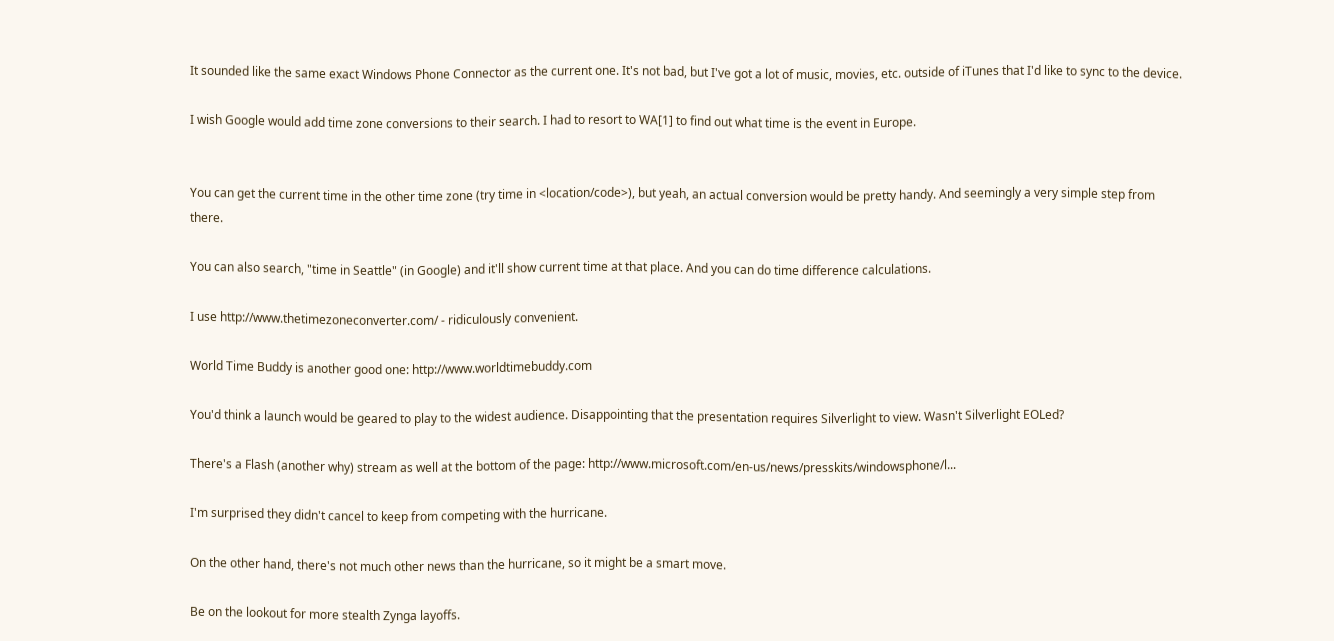It sounded like the same exact Windows Phone Connector as the current one. It's not bad, but I've got a lot of music, movies, etc. outside of iTunes that I'd like to sync to the device.

I wish Google would add time zone conversions to their search. I had to resort to WA[1] to find out what time is the event in Europe.


You can get the current time in the other time zone (try time in <location/code>), but yeah, an actual conversion would be pretty handy. And seemingly a very simple step from there.

You can also search, "time in Seattle" (in Google) and it'll show current time at that place. And you can do time difference calculations.

I use http://www.thetimezoneconverter.com/ - ridiculously convenient.

World Time Buddy is another good one: http://www.worldtimebuddy.com

You'd think a launch would be geared to play to the widest audience. Disappointing that the presentation requires Silverlight to view. Wasn't Silverlight EOLed?

There's a Flash (another why) stream as well at the bottom of the page: http://www.microsoft.com/en-us/news/presskits/windowsphone/l...

I'm surprised they didn't cancel to keep from competing with the hurricane.

On the other hand, there's not much other news than the hurricane, so it might be a smart move.

Be on the lookout for more stealth Zynga layoffs.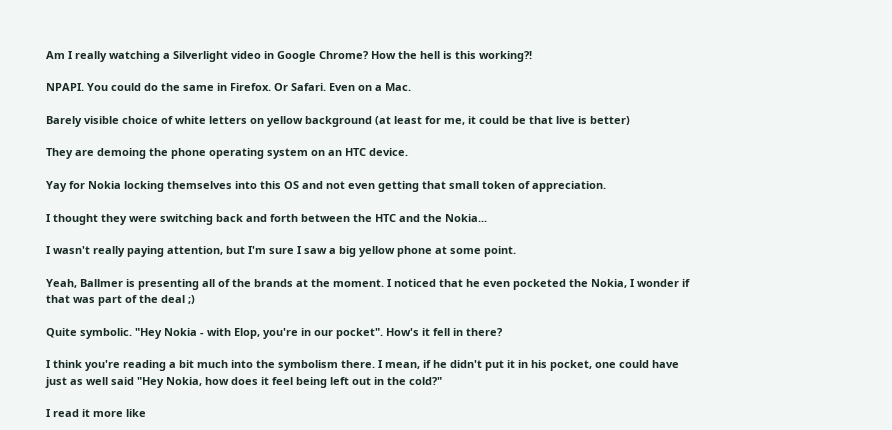Am I really watching a Silverlight video in Google Chrome? How the hell is this working?!

NPAPI. You could do the same in Firefox. Or Safari. Even on a Mac.

Barely visible choice of white letters on yellow background (at least for me, it could be that live is better)

They are demoing the phone operating system on an HTC device.

Yay for Nokia locking themselves into this OS and not even getting that small token of appreciation.

I thought they were switching back and forth between the HTC and the Nokia...

I wasn't really paying attention, but I'm sure I saw a big yellow phone at some point.

Yeah, Ballmer is presenting all of the brands at the moment. I noticed that he even pocketed the Nokia, I wonder if that was part of the deal ;)

Quite symbolic. "Hey Nokia - with Elop, you're in our pocket". How's it fell in there?

I think you're reading a bit much into the symbolism there. I mean, if he didn't put it in his pocket, one could have just as well said "Hey Nokia, how does it feel being left out in the cold?"

I read it more like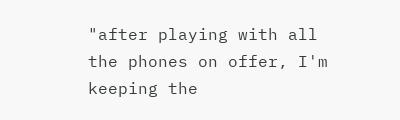"after playing with all the phones on offer, I'm keeping the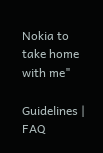Nokia to take home with me"

Guidelines | FAQ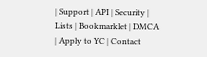| Support | API | Security | Lists | Bookmarklet | DMCA | Apply to YC | Contact